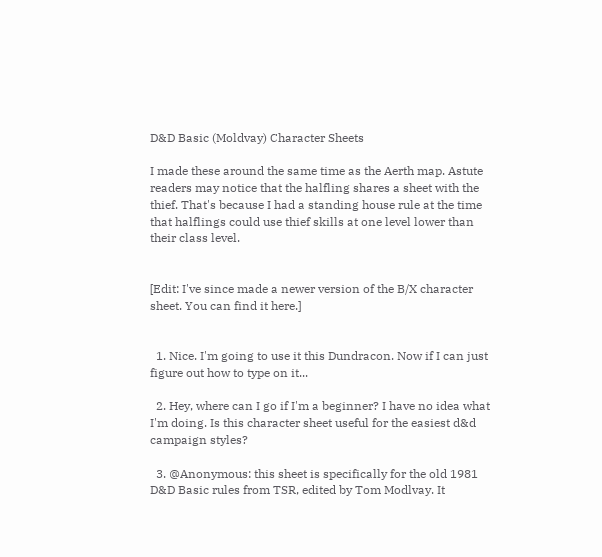D&D Basic (Moldvay) Character Sheets

I made these around the same time as the Aerth map. Astute readers may notice that the halfling shares a sheet with the thief. That's because I had a standing house rule at the time that halflings could use thief skills at one level lower than their class level.


[Edit: I've since made a newer version of the B/X character sheet. You can find it here.]


  1. Nice. I'm going to use it this Dundracon. Now if I can just figure out how to type on it...

  2. Hey, where can I go if I'm a beginner? I have no idea what I'm doing. Is this character sheet useful for the easiest d&d campaign styles?

  3. @Anonymous: this sheet is specifically for the old 1981 D&D Basic rules from TSR, edited by Tom Modlvay. It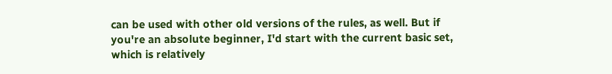can be used with other old versions of the rules, as well. But if you're an absolute beginner, I'd start with the current basic set, which is relatively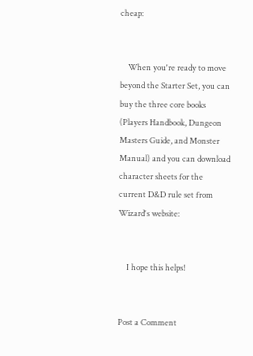cheap:


    When you're ready to move beyond the Starter Set, you can buy the three core books (Players Handbook, Dungeon Masters Guide, and Monster Manual) and you can download character sheets for the current D&D rule set from Wizard's website:


    I hope this helps!


Post a Comment